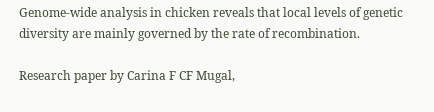Genome-wide analysis in chicken reveals that local levels of genetic diversity are mainly governed by the rate of recombination.

Research paper by Carina F CF Mugal,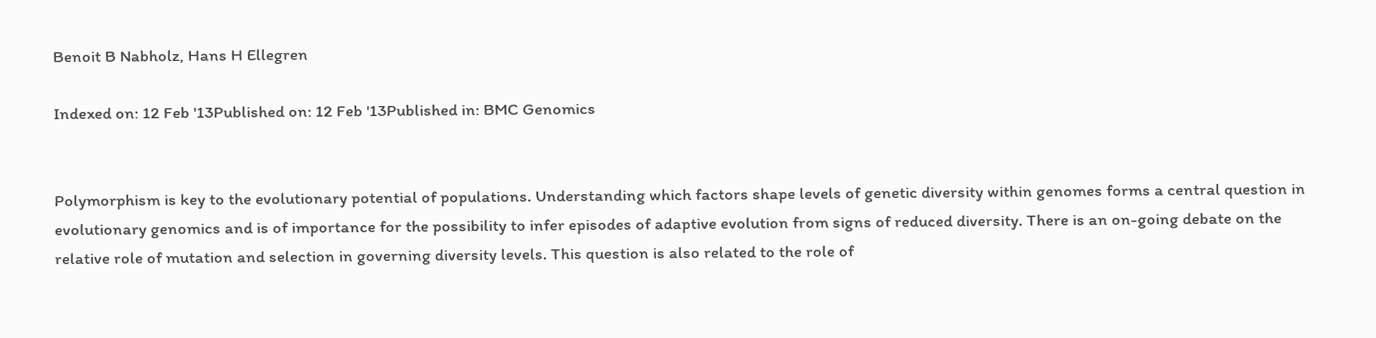Benoit B Nabholz, Hans H Ellegren

Indexed on: 12 Feb '13Published on: 12 Feb '13Published in: BMC Genomics


Polymorphism is key to the evolutionary potential of populations. Understanding which factors shape levels of genetic diversity within genomes forms a central question in evolutionary genomics and is of importance for the possibility to infer episodes of adaptive evolution from signs of reduced diversity. There is an on-going debate on the relative role of mutation and selection in governing diversity levels. This question is also related to the role of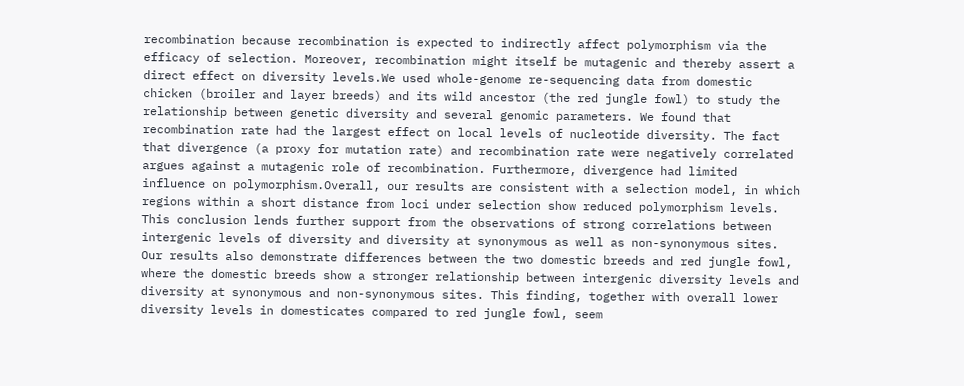recombination because recombination is expected to indirectly affect polymorphism via the efficacy of selection. Moreover, recombination might itself be mutagenic and thereby assert a direct effect on diversity levels.We used whole-genome re-sequencing data from domestic chicken (broiler and layer breeds) and its wild ancestor (the red jungle fowl) to study the relationship between genetic diversity and several genomic parameters. We found that recombination rate had the largest effect on local levels of nucleotide diversity. The fact that divergence (a proxy for mutation rate) and recombination rate were negatively correlated argues against a mutagenic role of recombination. Furthermore, divergence had limited influence on polymorphism.Overall, our results are consistent with a selection model, in which regions within a short distance from loci under selection show reduced polymorphism levels. This conclusion lends further support from the observations of strong correlations between intergenic levels of diversity and diversity at synonymous as well as non-synonymous sites. Our results also demonstrate differences between the two domestic breeds and red jungle fowl, where the domestic breeds show a stronger relationship between intergenic diversity levels and diversity at synonymous and non-synonymous sites. This finding, together with overall lower diversity levels in domesticates compared to red jungle fowl, seem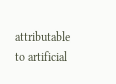attributable to artificial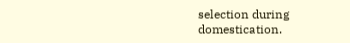selection during domestication.